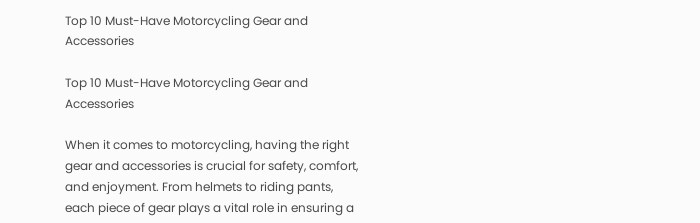Top 10 Must-Have Motorcycling Gear and Accessories

Top 10 Must-Have Motorcycling Gear and Accessories

When it comes to motorcycling, having the right gear and accessories is crucial for safety, comfort, and enjoyment. From helmets to riding pants, each piece of gear plays a vital role in ensuring a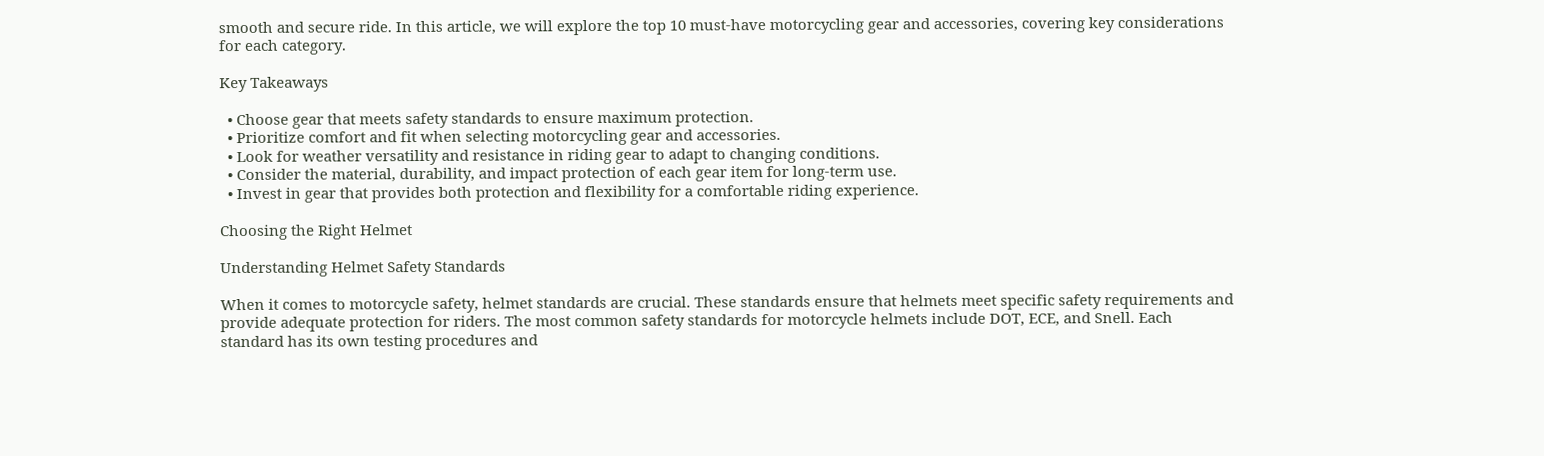smooth and secure ride. In this article, we will explore the top 10 must-have motorcycling gear and accessories, covering key considerations for each category.

Key Takeaways

  • Choose gear that meets safety standards to ensure maximum protection.
  • Prioritize comfort and fit when selecting motorcycling gear and accessories.
  • Look for weather versatility and resistance in riding gear to adapt to changing conditions.
  • Consider the material, durability, and impact protection of each gear item for long-term use.
  • Invest in gear that provides both protection and flexibility for a comfortable riding experience.

Choosing the Right Helmet

Understanding Helmet Safety Standards

When it comes to motorcycle safety, helmet standards are crucial. These standards ensure that helmets meet specific safety requirements and provide adequate protection for riders. The most common safety standards for motorcycle helmets include DOT, ECE, and Snell. Each standard has its own testing procedures and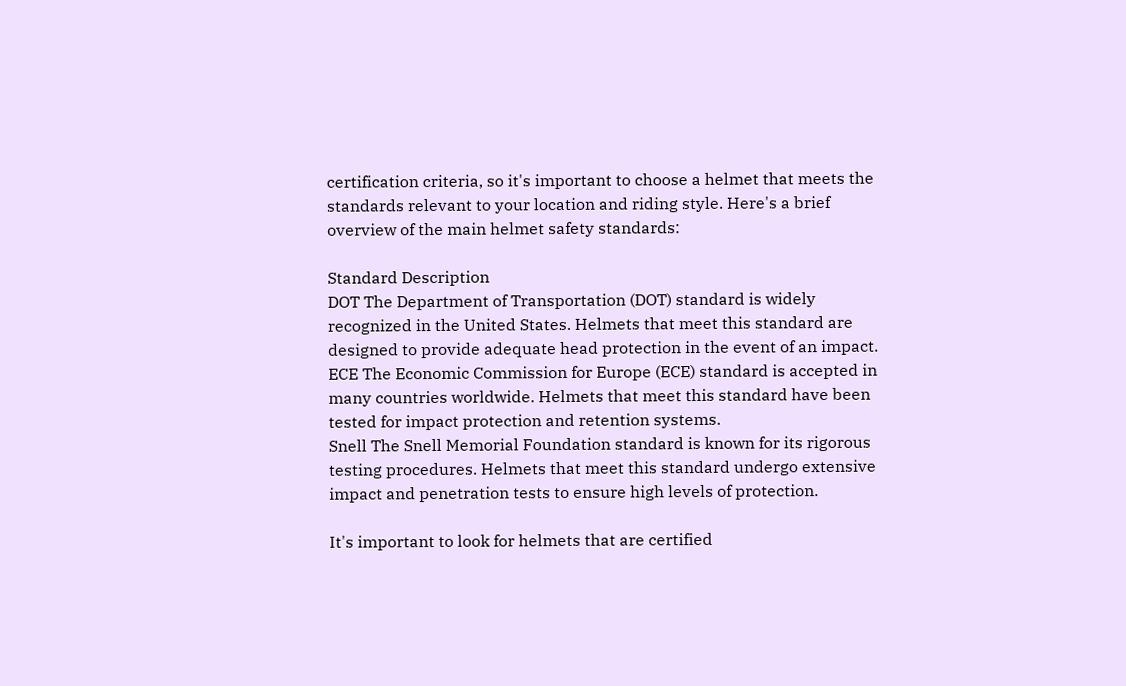certification criteria, so it's important to choose a helmet that meets the standards relevant to your location and riding style. Here's a brief overview of the main helmet safety standards:

Standard Description
DOT The Department of Transportation (DOT) standard is widely recognized in the United States. Helmets that meet this standard are designed to provide adequate head protection in the event of an impact.
ECE The Economic Commission for Europe (ECE) standard is accepted in many countries worldwide. Helmets that meet this standard have been tested for impact protection and retention systems.
Snell The Snell Memorial Foundation standard is known for its rigorous testing procedures. Helmets that meet this standard undergo extensive impact and penetration tests to ensure high levels of protection.

It's important to look for helmets that are certified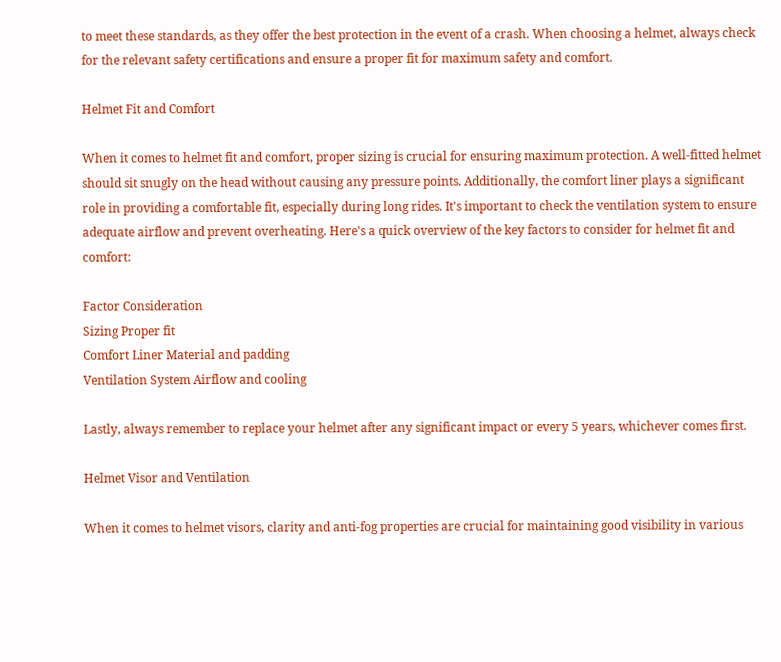to meet these standards, as they offer the best protection in the event of a crash. When choosing a helmet, always check for the relevant safety certifications and ensure a proper fit for maximum safety and comfort.

Helmet Fit and Comfort

When it comes to helmet fit and comfort, proper sizing is crucial for ensuring maximum protection. A well-fitted helmet should sit snugly on the head without causing any pressure points. Additionally, the comfort liner plays a significant role in providing a comfortable fit, especially during long rides. It's important to check the ventilation system to ensure adequate airflow and prevent overheating. Here's a quick overview of the key factors to consider for helmet fit and comfort:

Factor Consideration
Sizing Proper fit
Comfort Liner Material and padding
Ventilation System Airflow and cooling

Lastly, always remember to replace your helmet after any significant impact or every 5 years, whichever comes first.

Helmet Visor and Ventilation

When it comes to helmet visors, clarity and anti-fog properties are crucial for maintaining good visibility in various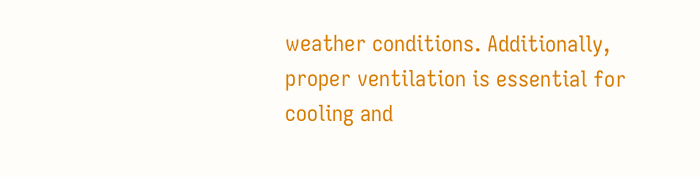weather conditions. Additionally, proper ventilation is essential for cooling and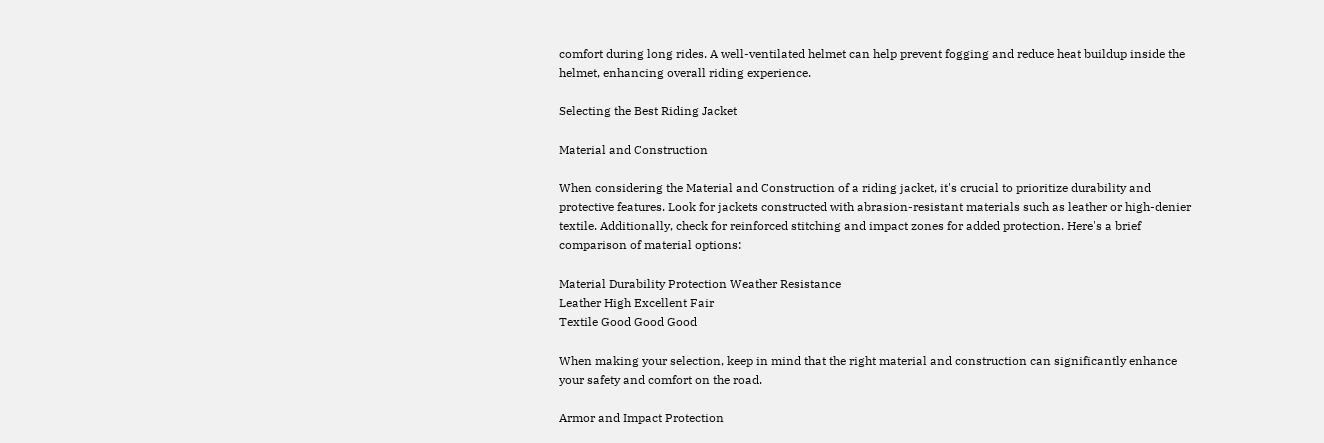comfort during long rides. A well-ventilated helmet can help prevent fogging and reduce heat buildup inside the helmet, enhancing overall riding experience.

Selecting the Best Riding Jacket

Material and Construction

When considering the Material and Construction of a riding jacket, it's crucial to prioritize durability and protective features. Look for jackets constructed with abrasion-resistant materials such as leather or high-denier textile. Additionally, check for reinforced stitching and impact zones for added protection. Here's a brief comparison of material options:

Material Durability Protection Weather Resistance
Leather High Excellent Fair
Textile Good Good Good

When making your selection, keep in mind that the right material and construction can significantly enhance your safety and comfort on the road.

Armor and Impact Protection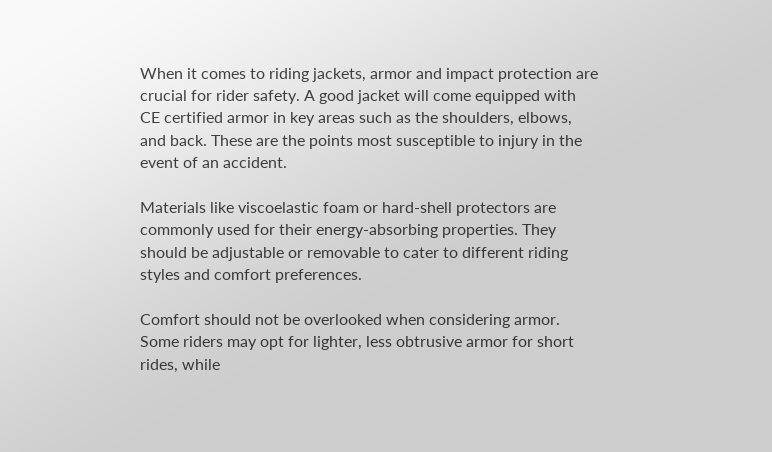When it comes to riding jackets, armor and impact protection are crucial for rider safety. A good jacket will come equipped with CE certified armor in key areas such as the shoulders, elbows, and back. These are the points most susceptible to injury in the event of an accident.

Materials like viscoelastic foam or hard-shell protectors are commonly used for their energy-absorbing properties. They should be adjustable or removable to cater to different riding styles and comfort preferences.

Comfort should not be overlooked when considering armor. Some riders may opt for lighter, less obtrusive armor for short rides, while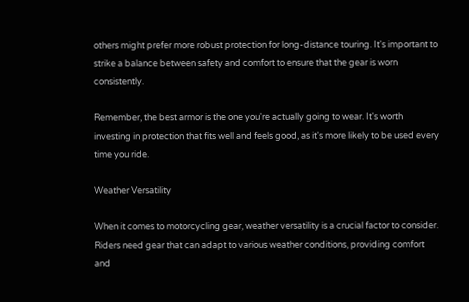others might prefer more robust protection for long-distance touring. It's important to strike a balance between safety and comfort to ensure that the gear is worn consistently.

Remember, the best armor is the one you're actually going to wear. It's worth investing in protection that fits well and feels good, as it's more likely to be used every time you ride.

Weather Versatility

When it comes to motorcycling gear, weather versatility is a crucial factor to consider. Riders need gear that can adapt to various weather conditions, providing comfort and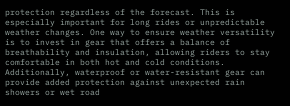protection regardless of the forecast. This is especially important for long rides or unpredictable weather changes. One way to ensure weather versatility is to invest in gear that offers a balance of breathability and insulation, allowing riders to stay comfortable in both hot and cold conditions. Additionally, waterproof or water-resistant gear can provide added protection against unexpected rain showers or wet road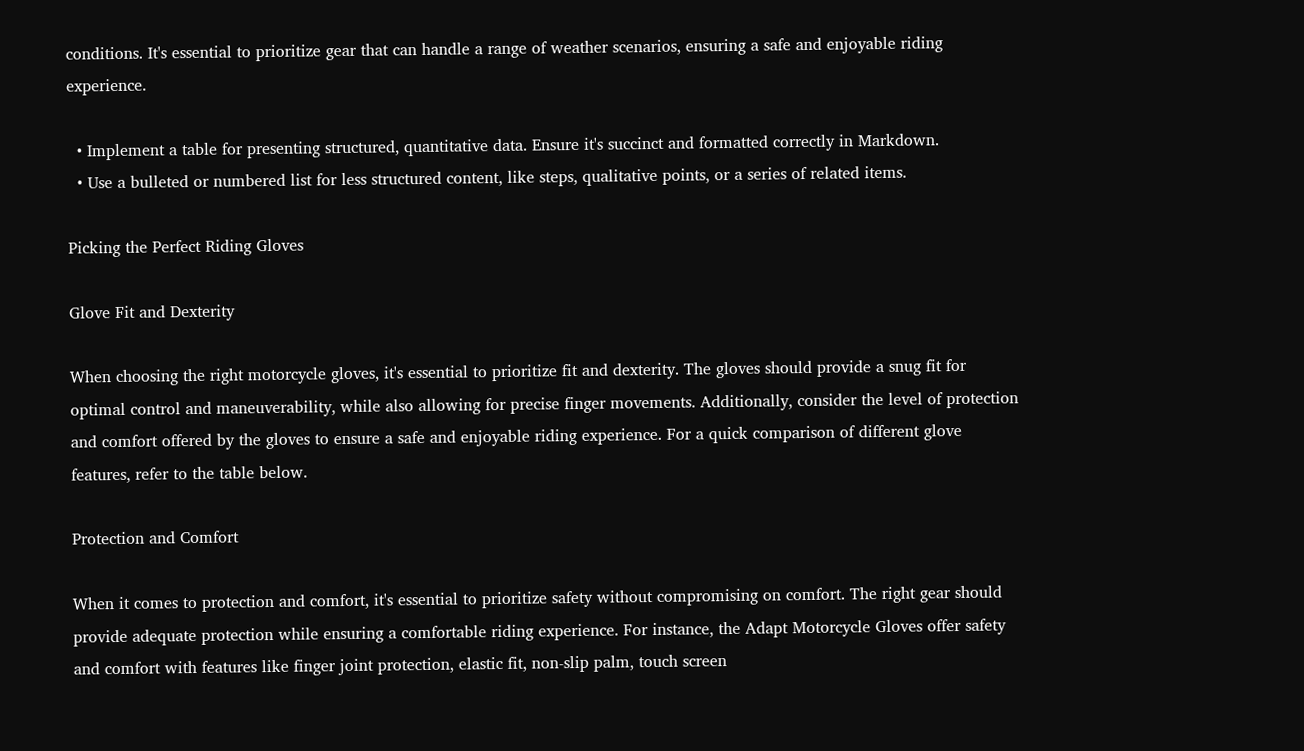conditions. It's essential to prioritize gear that can handle a range of weather scenarios, ensuring a safe and enjoyable riding experience.

  • Implement a table for presenting structured, quantitative data. Ensure it's succinct and formatted correctly in Markdown.
  • Use a bulleted or numbered list for less structured content, like steps, qualitative points, or a series of related items.

Picking the Perfect Riding Gloves

Glove Fit and Dexterity

When choosing the right motorcycle gloves, it's essential to prioritize fit and dexterity. The gloves should provide a snug fit for optimal control and maneuverability, while also allowing for precise finger movements. Additionally, consider the level of protection and comfort offered by the gloves to ensure a safe and enjoyable riding experience. For a quick comparison of different glove features, refer to the table below.

Protection and Comfort

When it comes to protection and comfort, it's essential to prioritize safety without compromising on comfort. The right gear should provide adequate protection while ensuring a comfortable riding experience. For instance, the Adapt Motorcycle Gloves offer safety and comfort with features like finger joint protection, elastic fit, non-slip palm, touch screen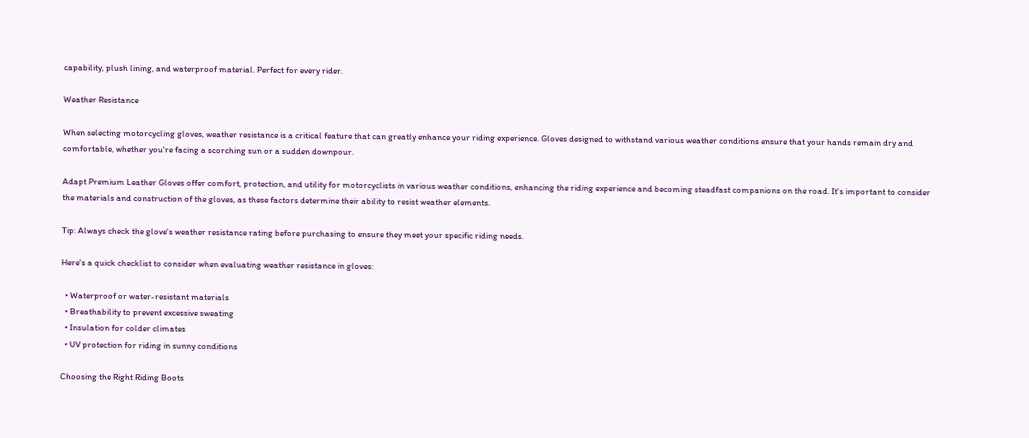capability, plush lining, and waterproof material. Perfect for every rider.

Weather Resistance

When selecting motorcycling gloves, weather resistance is a critical feature that can greatly enhance your riding experience. Gloves designed to withstand various weather conditions ensure that your hands remain dry and comfortable, whether you're facing a scorching sun or a sudden downpour.

Adapt Premium Leather Gloves offer comfort, protection, and utility for motorcyclists in various weather conditions, enhancing the riding experience and becoming steadfast companions on the road. It's important to consider the materials and construction of the gloves, as these factors determine their ability to resist weather elements.

Tip: Always check the glove's weather resistance rating before purchasing to ensure they meet your specific riding needs.

Here's a quick checklist to consider when evaluating weather resistance in gloves:

  • Waterproof or water-resistant materials
  • Breathability to prevent excessive sweating
  • Insulation for colder climates
  • UV protection for riding in sunny conditions

Choosing the Right Riding Boots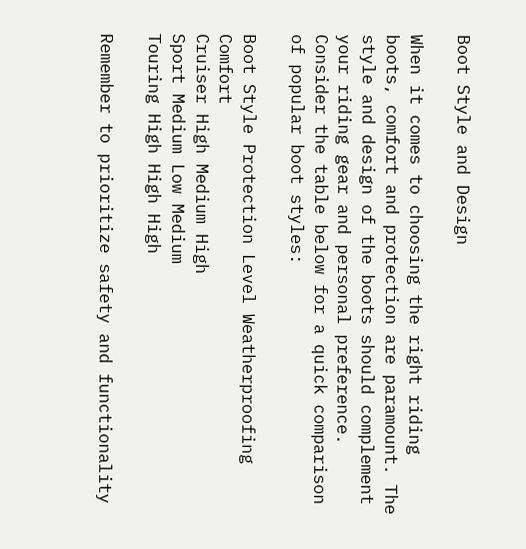Boot Style and Design

When it comes to choosing the right riding boots, comfort and protection are paramount. The style and design of the boots should complement your riding gear and personal preference. Consider the table below for a quick comparison of popular boot styles:

Boot Style Protection Level Weatherproofing Comfort
Cruiser High Medium High
Sport Medium Low Medium
Touring High High High

Remember to prioritize safety and functionality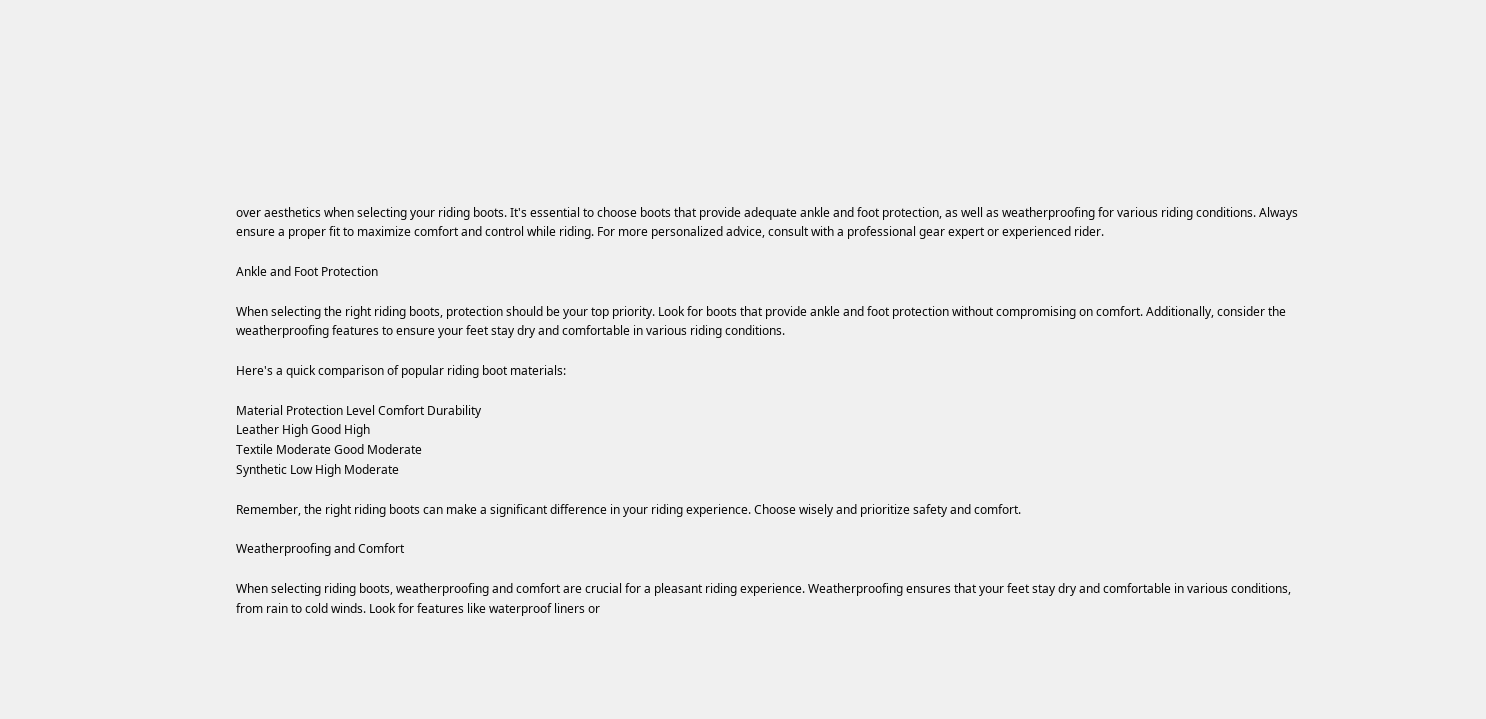over aesthetics when selecting your riding boots. It's essential to choose boots that provide adequate ankle and foot protection, as well as weatherproofing for various riding conditions. Always ensure a proper fit to maximize comfort and control while riding. For more personalized advice, consult with a professional gear expert or experienced rider.

Ankle and Foot Protection

When selecting the right riding boots, protection should be your top priority. Look for boots that provide ankle and foot protection without compromising on comfort. Additionally, consider the weatherproofing features to ensure your feet stay dry and comfortable in various riding conditions.

Here's a quick comparison of popular riding boot materials:

Material Protection Level Comfort Durability
Leather High Good High
Textile Moderate Good Moderate
Synthetic Low High Moderate

Remember, the right riding boots can make a significant difference in your riding experience. Choose wisely and prioritize safety and comfort.

Weatherproofing and Comfort

When selecting riding boots, weatherproofing and comfort are crucial for a pleasant riding experience. Weatherproofing ensures that your feet stay dry and comfortable in various conditions, from rain to cold winds. Look for features like waterproof liners or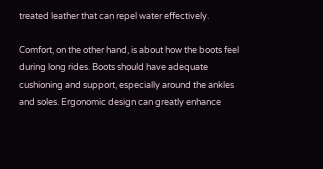treated leather that can repel water effectively.

Comfort, on the other hand, is about how the boots feel during long rides. Boots should have adequate cushioning and support, especially around the ankles and soles. Ergonomic design can greatly enhance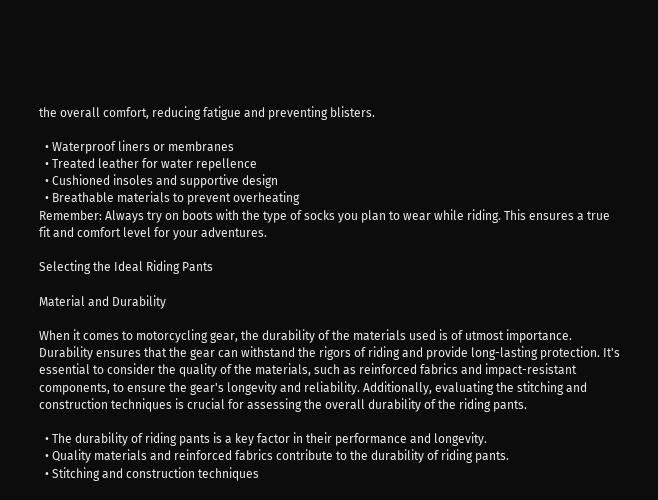the overall comfort, reducing fatigue and preventing blisters.

  • Waterproof liners or membranes
  • Treated leather for water repellence
  • Cushioned insoles and supportive design
  • Breathable materials to prevent overheating
Remember: Always try on boots with the type of socks you plan to wear while riding. This ensures a true fit and comfort level for your adventures.

Selecting the Ideal Riding Pants

Material and Durability

When it comes to motorcycling gear, the durability of the materials used is of utmost importance. Durability ensures that the gear can withstand the rigors of riding and provide long-lasting protection. It's essential to consider the quality of the materials, such as reinforced fabrics and impact-resistant components, to ensure the gear's longevity and reliability. Additionally, evaluating the stitching and construction techniques is crucial for assessing the overall durability of the riding pants.

  • The durability of riding pants is a key factor in their performance and longevity.
  • Quality materials and reinforced fabrics contribute to the durability of riding pants.
  • Stitching and construction techniques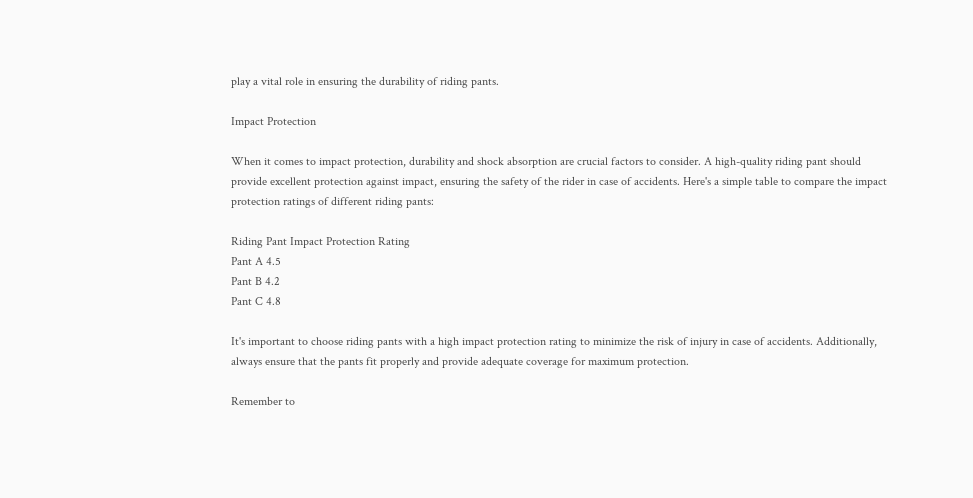play a vital role in ensuring the durability of riding pants.

Impact Protection

When it comes to impact protection, durability and shock absorption are crucial factors to consider. A high-quality riding pant should provide excellent protection against impact, ensuring the safety of the rider in case of accidents. Here's a simple table to compare the impact protection ratings of different riding pants:

Riding Pant Impact Protection Rating
Pant A 4.5
Pant B 4.2
Pant C 4.8

It's important to choose riding pants with a high impact protection rating to minimize the risk of injury in case of accidents. Additionally, always ensure that the pants fit properly and provide adequate coverage for maximum protection.

Remember to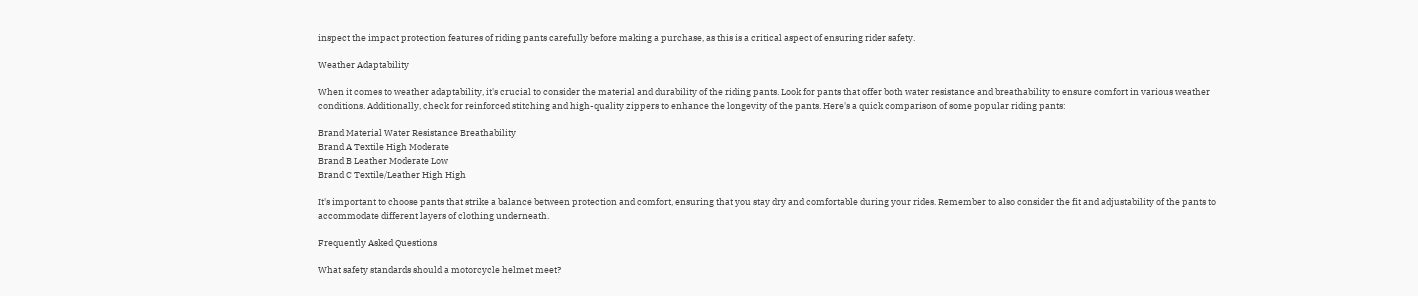inspect the impact protection features of riding pants carefully before making a purchase, as this is a critical aspect of ensuring rider safety.

Weather Adaptability

When it comes to weather adaptability, it's crucial to consider the material and durability of the riding pants. Look for pants that offer both water resistance and breathability to ensure comfort in various weather conditions. Additionally, check for reinforced stitching and high-quality zippers to enhance the longevity of the pants. Here's a quick comparison of some popular riding pants:

Brand Material Water Resistance Breathability
Brand A Textile High Moderate
Brand B Leather Moderate Low
Brand C Textile/Leather High High

It's important to choose pants that strike a balance between protection and comfort, ensuring that you stay dry and comfortable during your rides. Remember to also consider the fit and adjustability of the pants to accommodate different layers of clothing underneath.

Frequently Asked Questions

What safety standards should a motorcycle helmet meet?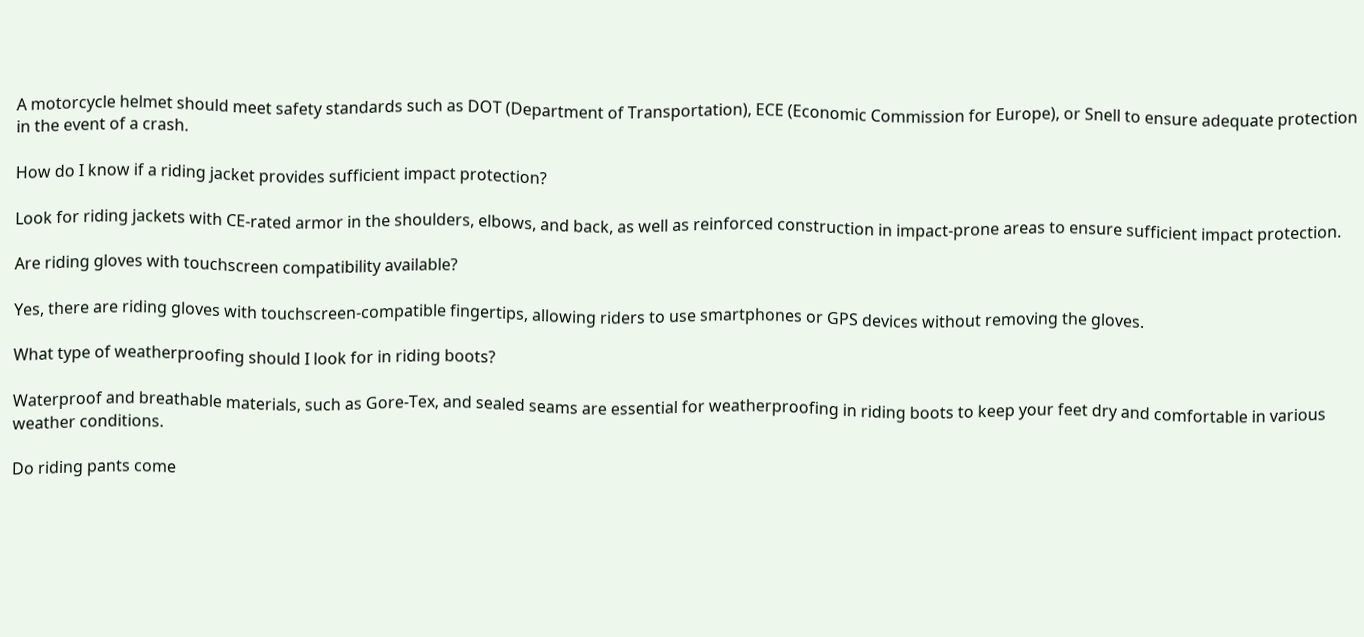A motorcycle helmet should meet safety standards such as DOT (Department of Transportation), ECE (Economic Commission for Europe), or Snell to ensure adequate protection in the event of a crash.

How do I know if a riding jacket provides sufficient impact protection?

Look for riding jackets with CE-rated armor in the shoulders, elbows, and back, as well as reinforced construction in impact-prone areas to ensure sufficient impact protection.

Are riding gloves with touchscreen compatibility available?

Yes, there are riding gloves with touchscreen-compatible fingertips, allowing riders to use smartphones or GPS devices without removing the gloves.

What type of weatherproofing should I look for in riding boots?

Waterproof and breathable materials, such as Gore-Tex, and sealed seams are essential for weatherproofing in riding boots to keep your feet dry and comfortable in various weather conditions.

Do riding pants come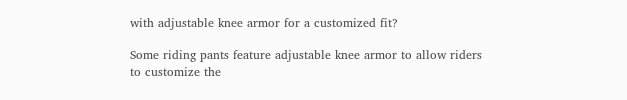with adjustable knee armor for a customized fit?

Some riding pants feature adjustable knee armor to allow riders to customize the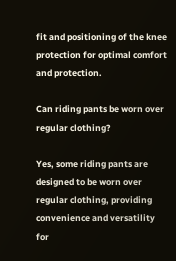fit and positioning of the knee protection for optimal comfort and protection.

Can riding pants be worn over regular clothing?

Yes, some riding pants are designed to be worn over regular clothing, providing convenience and versatility for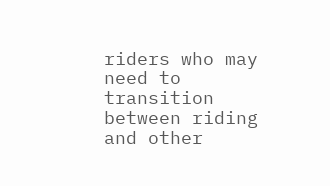riders who may need to transition between riding and other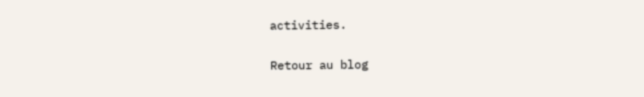activities.

Retour au blog